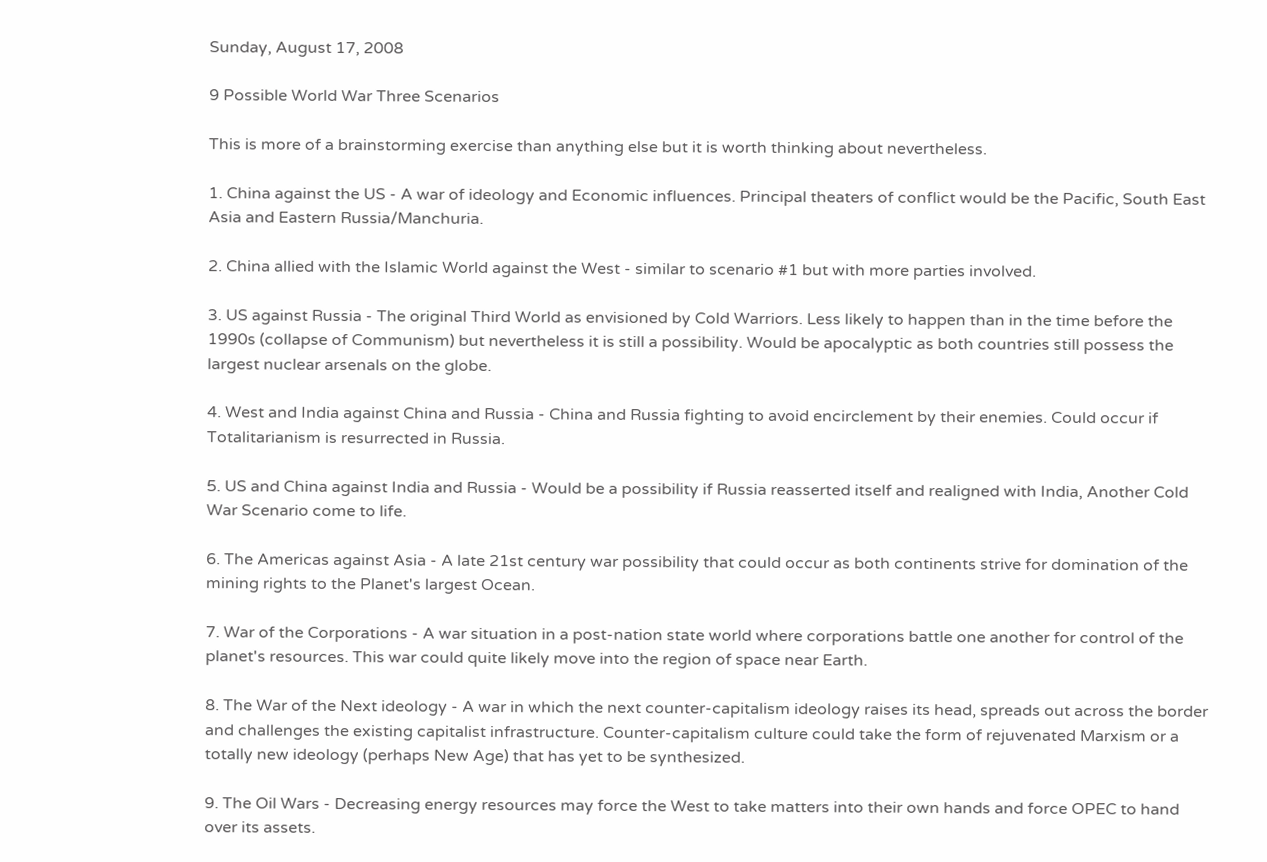Sunday, August 17, 2008

9 Possible World War Three Scenarios

This is more of a brainstorming exercise than anything else but it is worth thinking about nevertheless.

1. China against the US - A war of ideology and Economic influences. Principal theaters of conflict would be the Pacific, South East Asia and Eastern Russia/Manchuria.

2. China allied with the Islamic World against the West - similar to scenario #1 but with more parties involved.

3. US against Russia - The original Third World as envisioned by Cold Warriors. Less likely to happen than in the time before the 1990s (collapse of Communism) but nevertheless it is still a possibility. Would be apocalyptic as both countries still possess the largest nuclear arsenals on the globe.

4. West and India against China and Russia - China and Russia fighting to avoid encirclement by their enemies. Could occur if Totalitarianism is resurrected in Russia.

5. US and China against India and Russia - Would be a possibility if Russia reasserted itself and realigned with India, Another Cold War Scenario come to life.

6. The Americas against Asia - A late 21st century war possibility that could occur as both continents strive for domination of the mining rights to the Planet's largest Ocean.

7. War of the Corporations - A war situation in a post-nation state world where corporations battle one another for control of the planet's resources. This war could quite likely move into the region of space near Earth.

8. The War of the Next ideology - A war in which the next counter-capitalism ideology raises its head, spreads out across the border and challenges the existing capitalist infrastructure. Counter-capitalism culture could take the form of rejuvenated Marxism or a totally new ideology (perhaps New Age) that has yet to be synthesized.

9. The Oil Wars - Decreasing energy resources may force the West to take matters into their own hands and force OPEC to hand over its assets.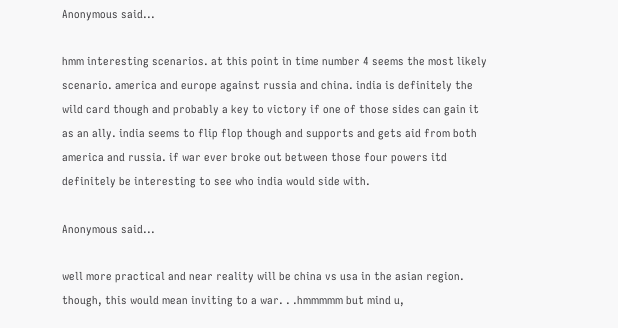Anonymous said...

hmm interesting scenarios. at this point in time number 4 seems the most likely scenario. america and europe against russia and china. india is definitely the wild card though and probably a key to victory if one of those sides can gain it as an ally. india seems to flip flop though and supports and gets aid from both america and russia. if war ever broke out between those four powers itd definitely be interesting to see who india would side with.

Anonymous said...

well more practical and near reality will be china vs usa in the asian region. though, this would mean inviting to a war. . .hmmmmm but mind u,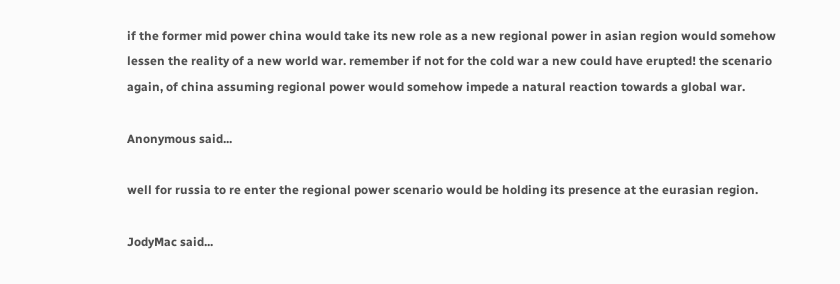if the former mid power china would take its new role as a new regional power in asian region would somehow lessen the reality of a new world war. remember if not for the cold war a new could have erupted! the scenario again, of china assuming regional power would somehow impede a natural reaction towards a global war.

Anonymous said...

well for russia to re enter the regional power scenario would be holding its presence at the eurasian region.

JodyMac said...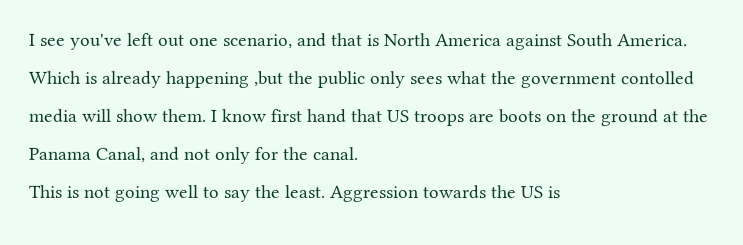I see you've left out one scenario, and that is North America against South America. Which is already happening ,but the public only sees what the government contolled media will show them. I know first hand that US troops are boots on the ground at the Panama Canal, and not only for the canal.
This is not going well to say the least. Aggression towards the US is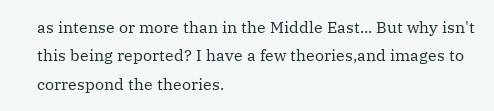as intense or more than in the Middle East... But why isn't this being reported? I have a few theories,and images to correspond the theories.